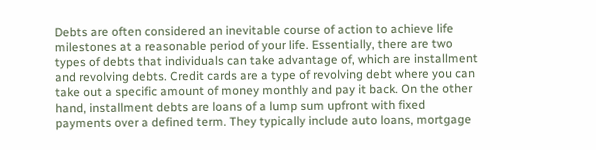Debts are often considered an inevitable course of action to achieve life milestones at a reasonable period of your life. Essentially, there are two types of debts that individuals can take advantage of, which are installment and revolving debts. Credit cards are a type of revolving debt where you can take out a specific amount of money monthly and pay it back. On the other hand, installment debts are loans of a lump sum upfront with fixed payments over a defined term. They typically include auto loans, mortgage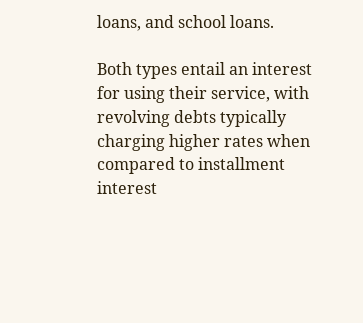loans, and school loans.

Both types entail an interest for using their service, with revolving debts typically charging higher rates when compared to installment interest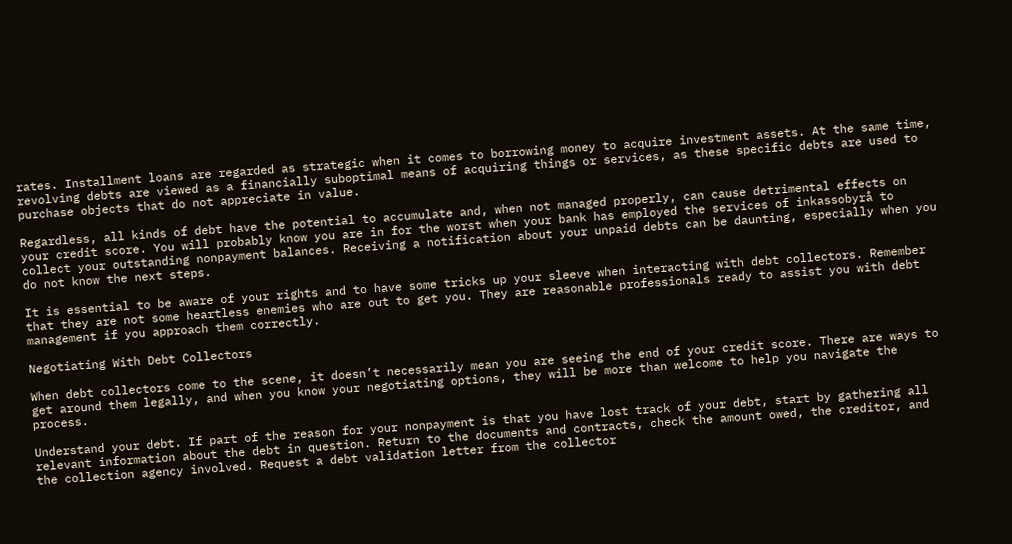rates. Installment loans are regarded as strategic when it comes to borrowing money to acquire investment assets. At the same time, revolving debts are viewed as a financially suboptimal means of acquiring things or services, as these specific debts are used to purchase objects that do not appreciate in value.

Regardless, all kinds of debt have the potential to accumulate and, when not managed properly, can cause detrimental effects on your credit score. You will probably know you are in for the worst when your bank has employed the services of inkassobyrå to collect your outstanding nonpayment balances. Receiving a notification about your unpaid debts can be daunting, especially when you do not know the next steps.

It is essential to be aware of your rights and to have some tricks up your sleeve when interacting with debt collectors. Remember that they are not some heartless enemies who are out to get you. They are reasonable professionals ready to assist you with debt management if you approach them correctly.

Negotiating With Debt Collectors

When debt collectors come to the scene, it doesn’t necessarily mean you are seeing the end of your credit score. There are ways to get around them legally, and when you know your negotiating options, they will be more than welcome to help you navigate the process.

Understand your debt. If part of the reason for your nonpayment is that you have lost track of your debt, start by gathering all relevant information about the debt in question. Return to the documents and contracts, check the amount owed, the creditor, and the collection agency involved. Request a debt validation letter from the collector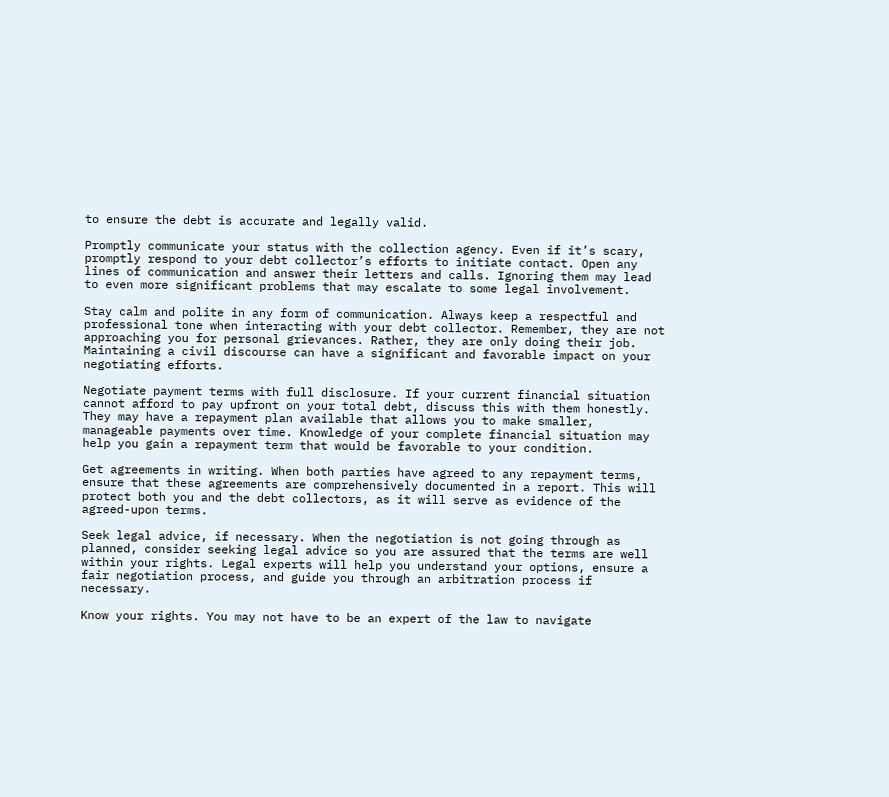to ensure the debt is accurate and legally valid.

Promptly communicate your status with the collection agency. Even if it’s scary, promptly respond to your debt collector’s efforts to initiate contact. Open any lines of communication and answer their letters and calls. Ignoring them may lead to even more significant problems that may escalate to some legal involvement.

Stay calm and polite in any form of communication. Always keep a respectful and professional tone when interacting with your debt collector. Remember, they are not approaching you for personal grievances. Rather, they are only doing their job. Maintaining a civil discourse can have a significant and favorable impact on your negotiating efforts.

Negotiate payment terms with full disclosure. If your current financial situation cannot afford to pay upfront on your total debt, discuss this with them honestly. They may have a repayment plan available that allows you to make smaller, manageable payments over time. Knowledge of your complete financial situation may help you gain a repayment term that would be favorable to your condition.

Get agreements in writing. When both parties have agreed to any repayment terms, ensure that these agreements are comprehensively documented in a report. This will protect both you and the debt collectors, as it will serve as evidence of the agreed-upon terms.

Seek legal advice, if necessary. When the negotiation is not going through as planned, consider seeking legal advice so you are assured that the terms are well within your rights. Legal experts will help you understand your options, ensure a fair negotiation process, and guide you through an arbitration process if necessary.

Know your rights. You may not have to be an expert of the law to navigate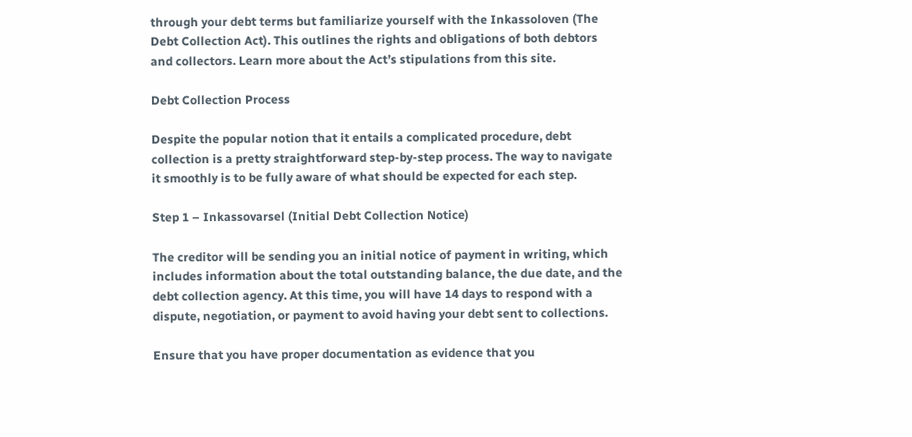through your debt terms but familiarize yourself with the Inkassoloven (The Debt Collection Act). This outlines the rights and obligations of both debtors and collectors. Learn more about the Act’s stipulations from this site.

Debt Collection Process

Despite the popular notion that it entails a complicated procedure, debt collection is a pretty straightforward step-by-step process. The way to navigate it smoothly is to be fully aware of what should be expected for each step.

Step 1 – Inkassovarsel (Initial Debt Collection Notice)

The creditor will be sending you an initial notice of payment in writing, which includes information about the total outstanding balance, the due date, and the debt collection agency. At this time, you will have 14 days to respond with a dispute, negotiation, or payment to avoid having your debt sent to collections.

Ensure that you have proper documentation as evidence that you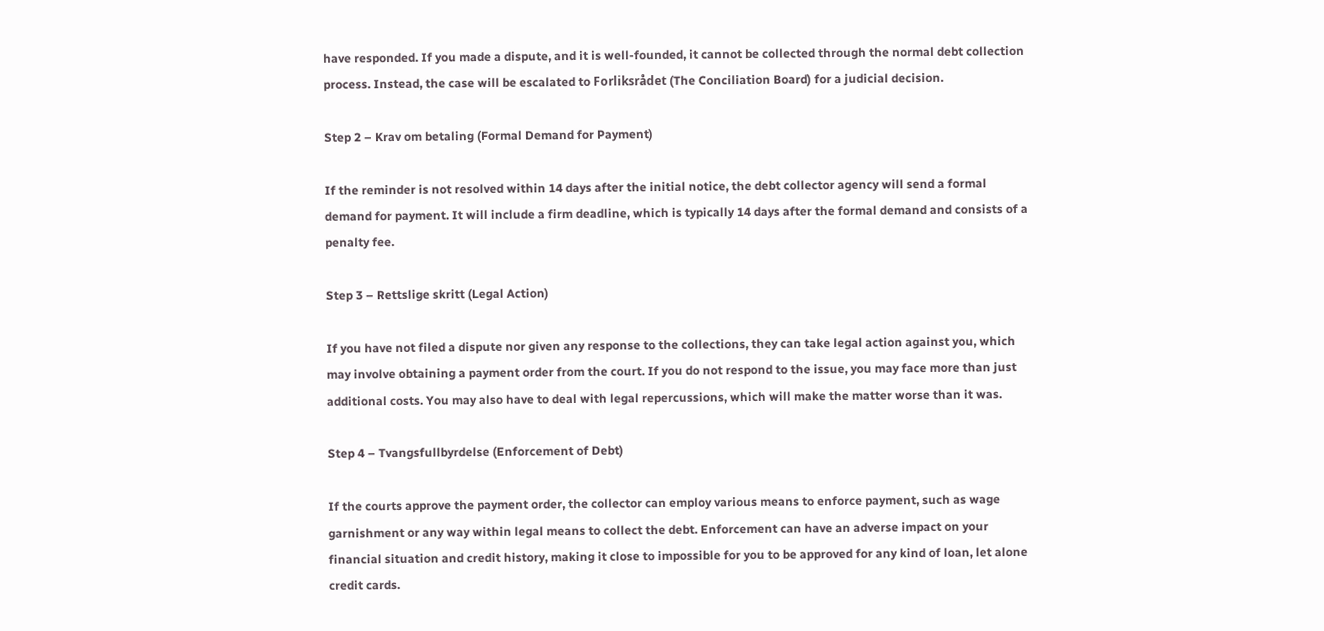have responded. If you made a dispute, and it is well-founded, it cannot be collected through the normal debt collection process. Instead, the case will be escalated to Forliksrådet (The Conciliation Board) for a judicial decision.

Step 2 – Krav om betaling (Formal Demand for Payment)

If the reminder is not resolved within 14 days after the initial notice, the debt collector agency will send a formal demand for payment. It will include a firm deadline, which is typically 14 days after the formal demand and consists of a penalty fee.

Step 3 – Rettslige skritt (Legal Action)

If you have not filed a dispute nor given any response to the collections, they can take legal action against you, which may involve obtaining a payment order from the court. If you do not respond to the issue, you may face more than just additional costs. You may also have to deal with legal repercussions, which will make the matter worse than it was.

Step 4 – Tvangsfullbyrdelse (Enforcement of Debt)

If the courts approve the payment order, the collector can employ various means to enforce payment, such as wage garnishment or any way within legal means to collect the debt. Enforcement can have an adverse impact on your financial situation and credit history, making it close to impossible for you to be approved for any kind of loan, let alone credit cards.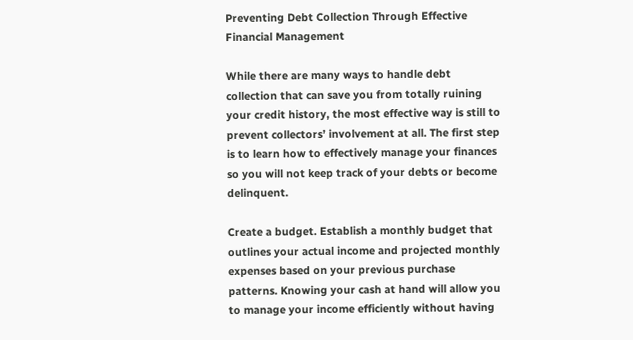Preventing Debt Collection Through Effective Financial Management

While there are many ways to handle debt collection that can save you from totally ruining your credit history, the most effective way is still to prevent collectors’ involvement at all. The first step is to learn how to effectively manage your finances so you will not keep track of your debts or become delinquent.

Create a budget. Establish a monthly budget that outlines your actual income and projected monthly expenses based on your previous purchase patterns. Knowing your cash at hand will allow you to manage your income efficiently without having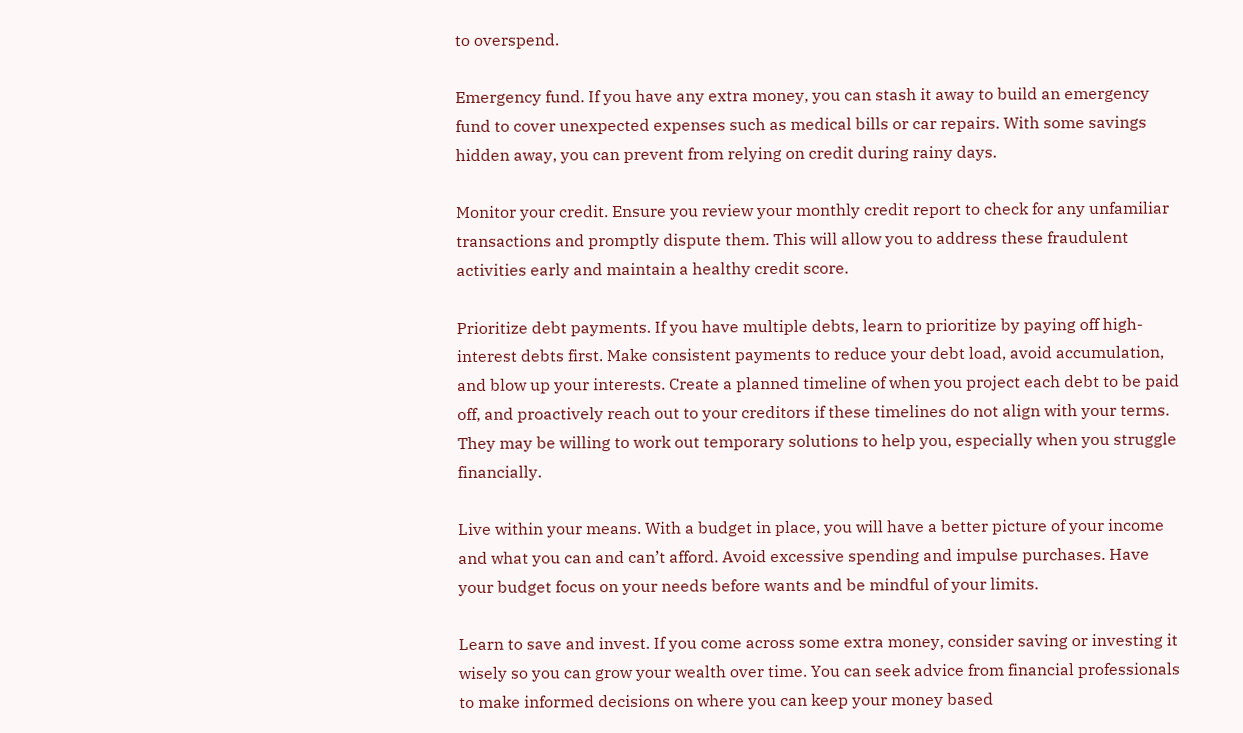to overspend.

Emergency fund. If you have any extra money, you can stash it away to build an emergency fund to cover unexpected expenses such as medical bills or car repairs. With some savings hidden away, you can prevent from relying on credit during rainy days.

Monitor your credit. Ensure you review your monthly credit report to check for any unfamiliar transactions and promptly dispute them. This will allow you to address these fraudulent activities early and maintain a healthy credit score.

Prioritize debt payments. If you have multiple debts, learn to prioritize by paying off high-interest debts first. Make consistent payments to reduce your debt load, avoid accumulation, and blow up your interests. Create a planned timeline of when you project each debt to be paid off, and proactively reach out to your creditors if these timelines do not align with your terms. They may be willing to work out temporary solutions to help you, especially when you struggle financially.

Live within your means. With a budget in place, you will have a better picture of your income and what you can and can’t afford. Avoid excessive spending and impulse purchases. Have your budget focus on your needs before wants and be mindful of your limits.

Learn to save and invest. If you come across some extra money, consider saving or investing it wisely so you can grow your wealth over time. You can seek advice from financial professionals to make informed decisions on where you can keep your money based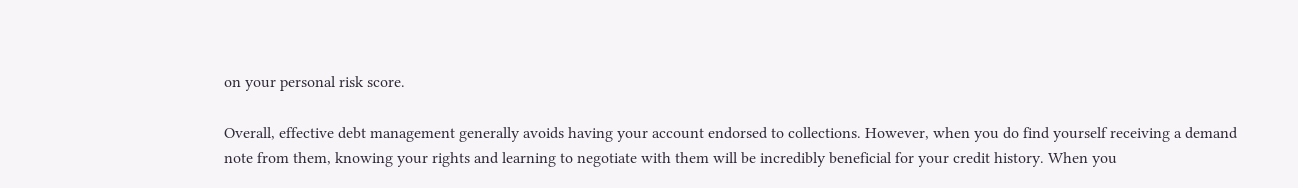on your personal risk score.

Overall, effective debt management generally avoids having your account endorsed to collections. However, when you do find yourself receiving a demand note from them, knowing your rights and learning to negotiate with them will be incredibly beneficial for your credit history. When you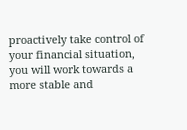proactively take control of your financial situation, you will work towards a more stable and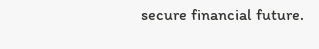secure financial future.